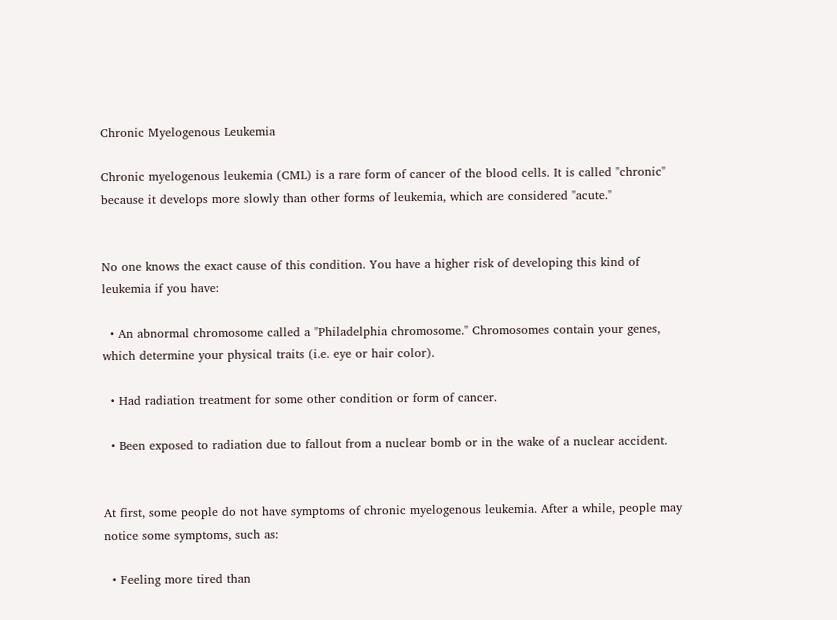Chronic Myelogenous Leukemia

Chronic myelogenous leukemia (CML) is a rare form of cancer of the blood cells. It is called "chronic" because it develops more slowly than other forms of leukemia, which are considered "acute."


No one knows the exact cause of this condition. You have a higher risk of developing this kind of leukemia if you have:

  • An abnormal chromosome called a "Philadelphia chromosome." Chromosomes contain your genes, which determine your physical traits (i.e. eye or hair color).

  • Had radiation treatment for some other condition or form of cancer.

  • Been exposed to radiation due to fallout from a nuclear bomb or in the wake of a nuclear accident.


At first, some people do not have symptoms of chronic myelogenous leukemia. After a while, people may notice some symptoms, such as:

  • Feeling more tired than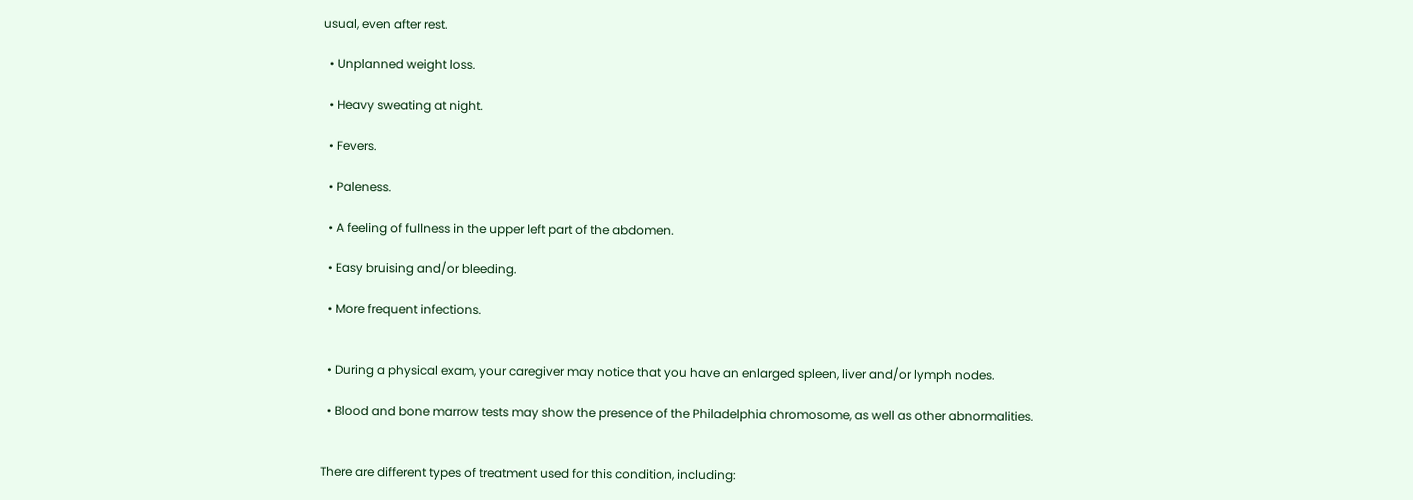usual, even after rest.

  • Unplanned weight loss.

  • Heavy sweating at night.

  • Fevers.

  • Paleness.

  • A feeling of fullness in the upper left part of the abdomen.

  • Easy bruising and/or bleeding.

  • More frequent infections.


  • During a physical exam, your caregiver may notice that you have an enlarged spleen, liver and/or lymph nodes.

  • Blood and bone marrow tests may show the presence of the Philadelphia chromosome, as well as other abnormalities.


There are different types of treatment used for this condition, including: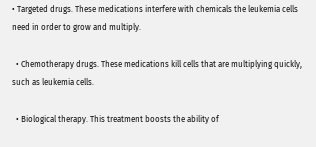• Targeted drugs. These medications interfere with chemicals the leukemia cells need in order to grow and multiply.

  • Chemotherapy drugs. These medications kill cells that are multiplying quickly, such as leukemia cells.

  • Biological therapy. This treatment boosts the ability of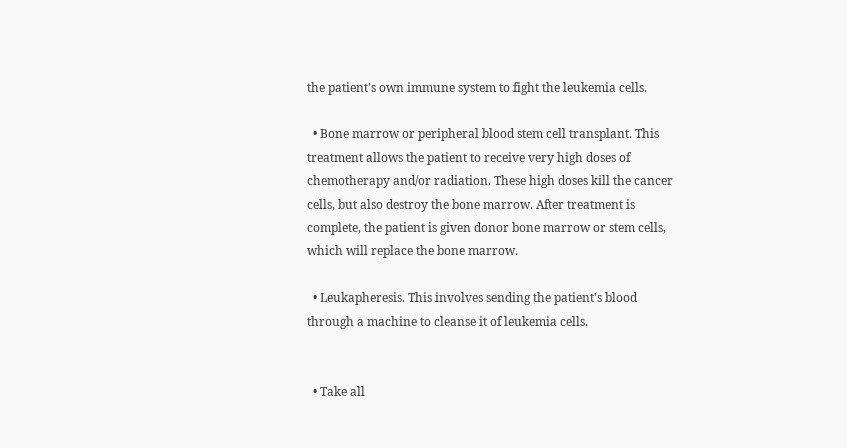the patient's own immune system to fight the leukemia cells.

  • Bone marrow or peripheral blood stem cell transplant. This treatment allows the patient to receive very high doses of chemotherapy and/or radiation. These high doses kill the cancer cells, but also destroy the bone marrow. After treatment is complete, the patient is given donor bone marrow or stem cells, which will replace the bone marrow.

  • Leukapheresis. This involves sending the patient's blood through a machine to cleanse it of leukemia cells.


  • Take all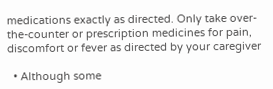medications exactly as directed. Only take over-the-counter or prescription medicines for pain, discomfort or fever as directed by your caregiver

  • Although some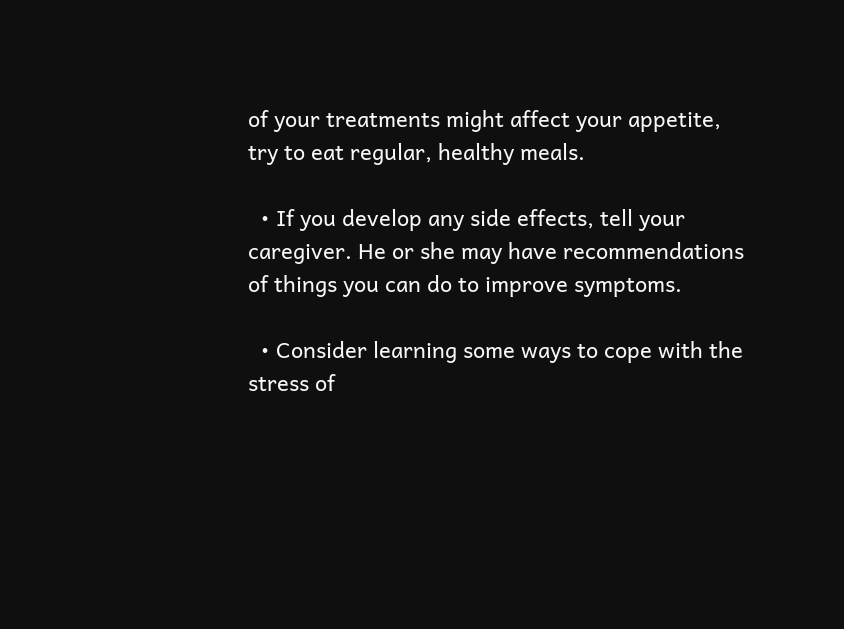of your treatments might affect your appetite, try to eat regular, healthy meals.

  • If you develop any side effects, tell your caregiver. He or she may have recommendations of things you can do to improve symptoms.

  • Consider learning some ways to cope with the stress of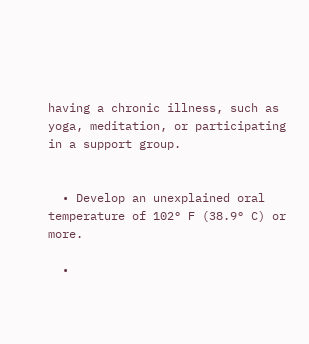having a chronic illness, such as yoga, meditation, or participating in a support group.


  • Develop an unexplained oral temperature of 102° F (38.9° C) or more.

  •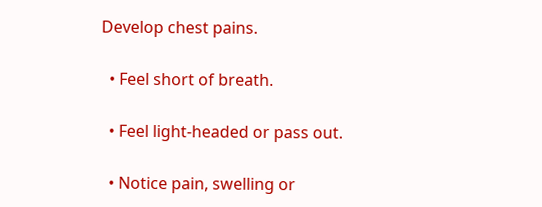Develop chest pains.

  • Feel short of breath.

  • Feel light-headed or pass out.

  • Notice pain, swelling or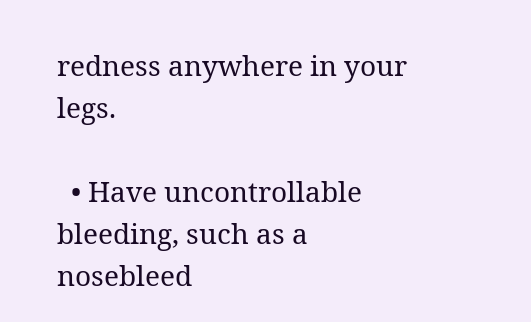redness anywhere in your legs.

  • Have uncontrollable bleeding, such as a nosebleed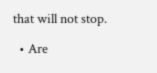that will not stop.

  • Are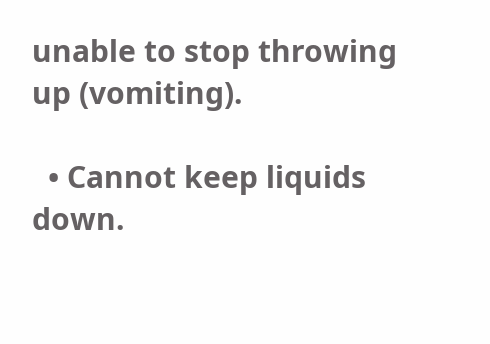unable to stop throwing up (vomiting).

  • Cannot keep liquids down.